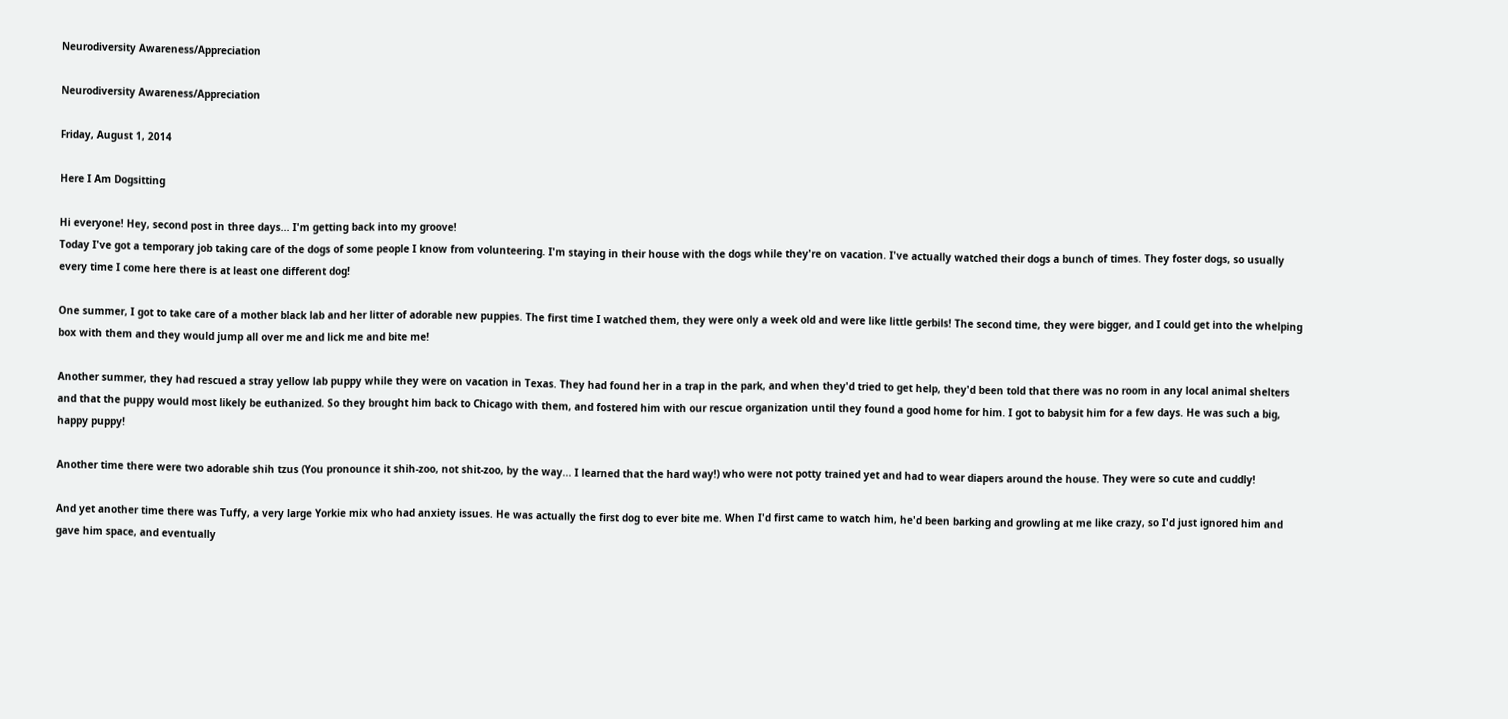Neurodiversity Awareness/Appreciation

Neurodiversity Awareness/Appreciation

Friday, August 1, 2014

Here I Am Dogsitting

Hi everyone! Hey, second post in three days... I'm getting back into my groove!
Today I've got a temporary job taking care of the dogs of some people I know from volunteering. I'm staying in their house with the dogs while they're on vacation. I've actually watched their dogs a bunch of times. They foster dogs, so usually every time I come here there is at least one different dog!

One summer, I got to take care of a mother black lab and her litter of adorable new puppies. The first time I watched them, they were only a week old and were like little gerbils! The second time, they were bigger, and I could get into the whelping box with them and they would jump all over me and lick me and bite me!

Another summer, they had rescued a stray yellow lab puppy while they were on vacation in Texas. They had found her in a trap in the park, and when they'd tried to get help, they'd been told that there was no room in any local animal shelters and that the puppy would most likely be euthanized. So they brought him back to Chicago with them, and fostered him with our rescue organization until they found a good home for him. I got to babysit him for a few days. He was such a big, happy puppy!

Another time there were two adorable shih tzus (You pronounce it shih-zoo, not shit-zoo, by the way... I learned that the hard way!) who were not potty trained yet and had to wear diapers around the house. They were so cute and cuddly!

And yet another time there was Tuffy, a very large Yorkie mix who had anxiety issues. He was actually the first dog to ever bite me. When I'd first came to watch him, he'd been barking and growling at me like crazy, so I'd just ignored him and gave him space, and eventually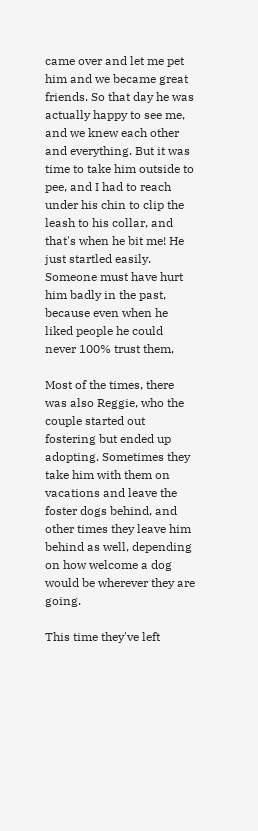came over and let me pet him and we became great friends. So that day he was actually happy to see me, and we knew each other and everything. But it was time to take him outside to pee, and I had to reach under his chin to clip the leash to his collar, and that's when he bit me! He just startled easily. Someone must have hurt him badly in the past, because even when he liked people he could never 100% trust them,

Most of the times, there was also Reggie, who the couple started out fostering but ended up adopting. Sometimes they take him with them on vacations and leave the foster dogs behind, and other times they leave him behind as well, depending on how welcome a dog would be wherever they are going.

This time they've left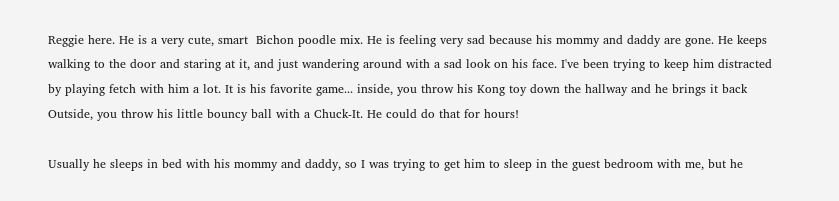Reggie here. He is a very cute, smart  Bichon poodle mix. He is feeling very sad because his mommy and daddy are gone. He keeps walking to the door and staring at it, and just wandering around with a sad look on his face. I've been trying to keep him distracted by playing fetch with him a lot. It is his favorite game... inside, you throw his Kong toy down the hallway and he brings it back Outside, you throw his little bouncy ball with a Chuck-It. He could do that for hours!

Usually he sleeps in bed with his mommy and daddy, so I was trying to get him to sleep in the guest bedroom with me, but he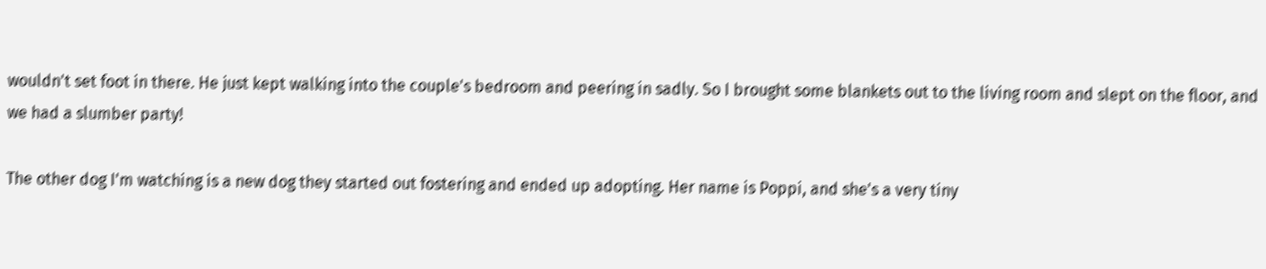wouldn't set foot in there. He just kept walking into the couple's bedroom and peering in sadly. So I brought some blankets out to the living room and slept on the floor, and we had a slumber party!

The other dog I'm watching is a new dog they started out fostering and ended up adopting. Her name is Poppi, and she's a very tiny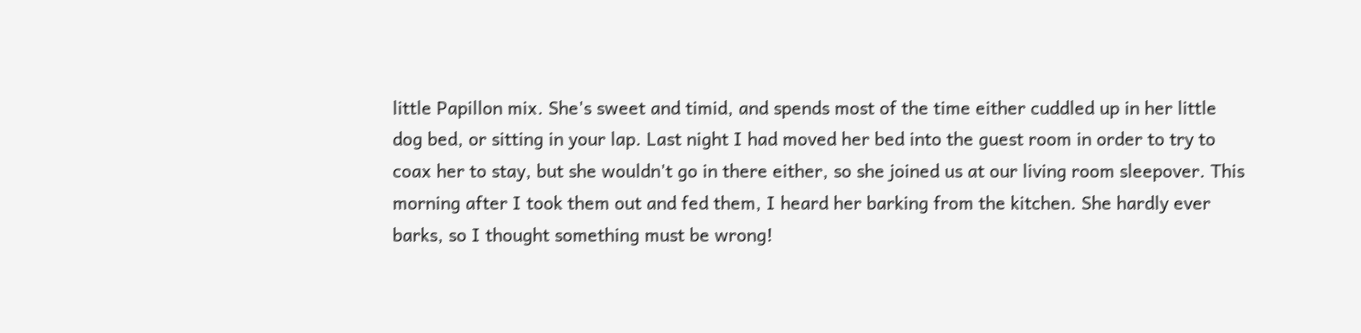little Papillon mix. She's sweet and timid, and spends most of the time either cuddled up in her little dog bed, or sitting in your lap. Last night I had moved her bed into the guest room in order to try to coax her to stay, but she wouldn't go in there either, so she joined us at our living room sleepover. This morning after I took them out and fed them, I heard her barking from the kitchen. She hardly ever barks, so I thought something must be wrong!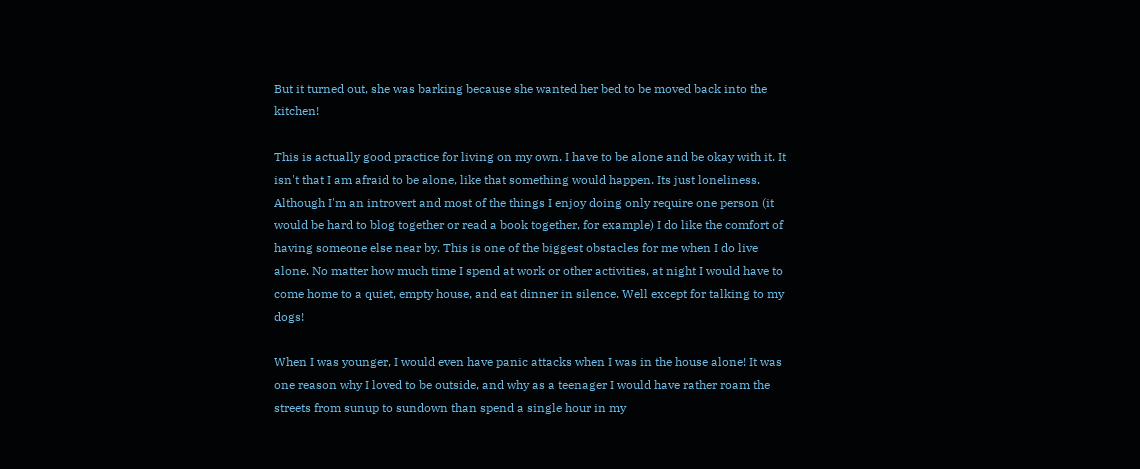But it turned out, she was barking because she wanted her bed to be moved back into the kitchen!

This is actually good practice for living on my own. I have to be alone and be okay with it. It isn't that I am afraid to be alone, like that something would happen. Its just loneliness. Although I'm an introvert and most of the things I enjoy doing only require one person (it would be hard to blog together or read a book together, for example) I do like the comfort of having someone else near by. This is one of the biggest obstacles for me when I do live alone. No matter how much time I spend at work or other activities, at night I would have to come home to a quiet, empty house, and eat dinner in silence. Well except for talking to my dogs!

When I was younger, I would even have panic attacks when I was in the house alone! It was one reason why I loved to be outside, and why as a teenager I would have rather roam the streets from sunup to sundown than spend a single hour in my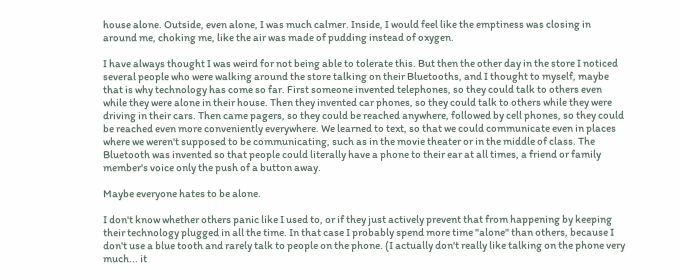house alone. Outside, even alone, I was much calmer. Inside, I would feel like the emptiness was closing in around me, choking me, like the air was made of pudding instead of oxygen.

I have always thought I was weird for not being able to tolerate this. But then the other day in the store I noticed several people who were walking around the store talking on their Bluetooths, and I thought to myself, maybe that is why technology has come so far. First someone invented telephones, so they could talk to others even while they were alone in their house. Then they invented car phones, so they could talk to others while they were driving in their cars. Then came pagers, so they could be reached anywhere, followed by cell phones, so they could be reached even more conveniently everywhere. We learned to text, so that we could communicate even in places where we weren't supposed to be communicating, such as in the movie theater or in the middle of class. The Bluetooth was invented so that people could literally have a phone to their ear at all times, a friend or family member's voice only the push of a button away.

Maybe everyone hates to be alone.

I don't know whether others panic like I used to, or if they just actively prevent that from happening by keeping their technology plugged in all the time. In that case I probably spend more time "alone" than others, because I don't use a blue tooth and rarely talk to people on the phone. (I actually don't really like talking on the phone very much... it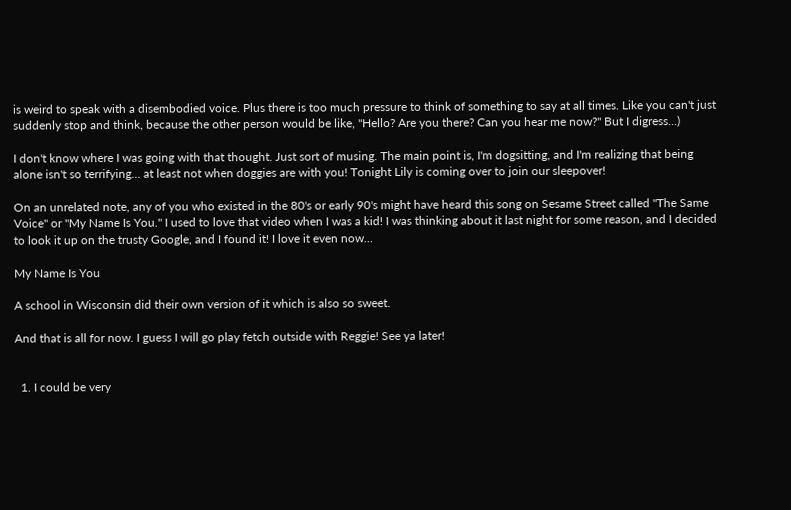is weird to speak with a disembodied voice. Plus there is too much pressure to think of something to say at all times. Like you can't just suddenly stop and think, because the other person would be like, "Hello? Are you there? Can you hear me now?" But I digress...)

I don't know where I was going with that thought. Just sort of musing. The main point is, I'm dogsitting, and I'm realizing that being alone isn't so terrifying... at least not when doggies are with you! Tonight Lily is coming over to join our sleepover!

On an unrelated note, any of you who existed in the 80's or early 90's might have heard this song on Sesame Street called "The Same Voice" or "My Name Is You." I used to love that video when I was a kid! I was thinking about it last night for some reason, and I decided to look it up on the trusty Google, and I found it! I love it even now...

My Name Is You

A school in Wisconsin did their own version of it which is also so sweet.

And that is all for now. I guess I will go play fetch outside with Reggie! See ya later!


  1. I could be very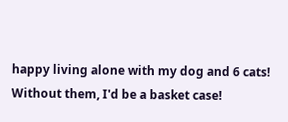happy living alone with my dog and 6 cats! Without them, I'd be a basket case!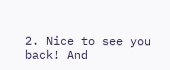2. Nice to see you back! And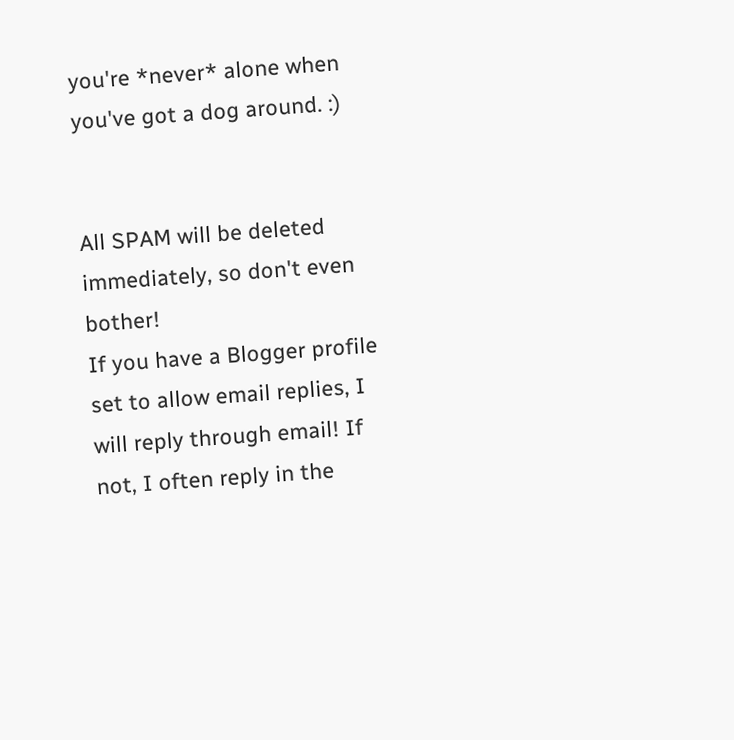you're *never* alone when you've got a dog around. :)


All SPAM will be deleted immediately, so don't even bother!
If you have a Blogger profile set to allow email replies, I will reply through email! If not, I often reply in the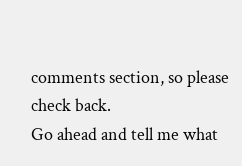comments section, so please check back.
Go ahead and tell me what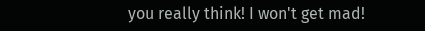you really think! I won't get mad!